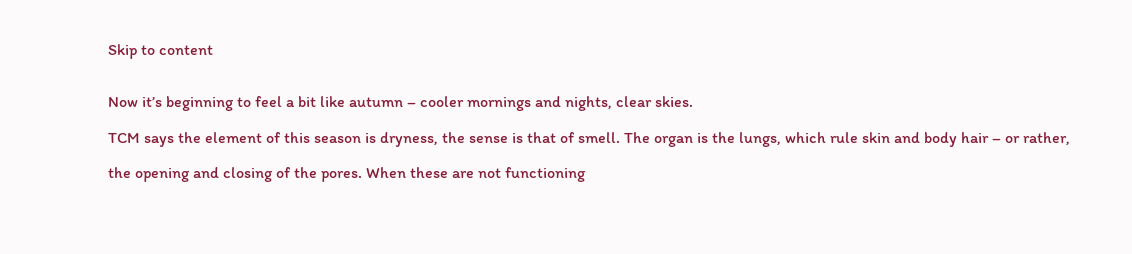Skip to content


Now it’s beginning to feel a bit like autumn – cooler mornings and nights, clear skies.

TCM says the element of this season is dryness, the sense is that of smell. The organ is the lungs, which rule skin and body hair – or rather,

the opening and closing of the pores. When these are not functioning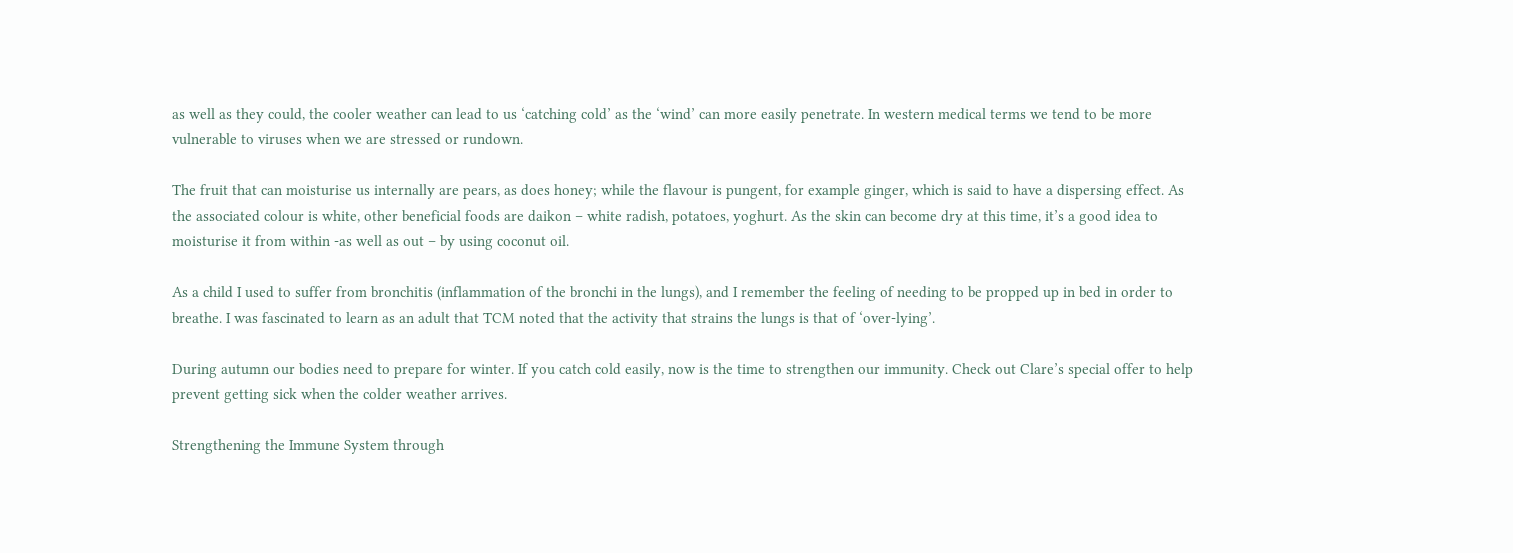as well as they could, the cooler weather can lead to us ‘catching cold’ as the ‘wind’ can more easily penetrate. In western medical terms we tend to be more vulnerable to viruses when we are stressed or rundown.

The fruit that can moisturise us internally are pears, as does honey; while the flavour is pungent, for example ginger, which is said to have a dispersing effect. As the associated colour is white, other beneficial foods are daikon – white radish, potatoes, yoghurt. As the skin can become dry at this time, it’s a good idea to moisturise it from within -as well as out – by using coconut oil.

As a child I used to suffer from bronchitis (inflammation of the bronchi in the lungs), and I remember the feeling of needing to be propped up in bed in order to breathe. I was fascinated to learn as an adult that TCM noted that the activity that strains the lungs is that of ‘over-lying’.

During autumn our bodies need to prepare for winter. If you catch cold easily, now is the time to strengthen our immunity. Check out Clare’s special offer to help prevent getting sick when the colder weather arrives.

Strengthening the Immune System through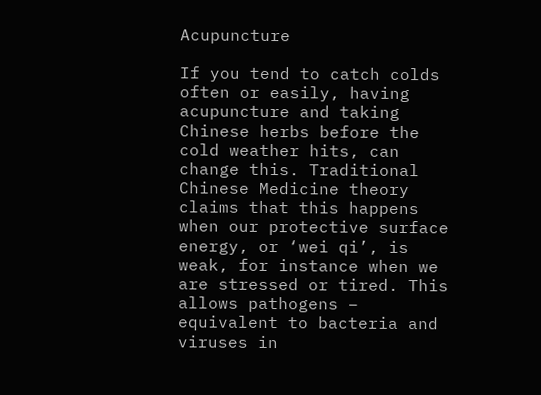Acupuncture

If you tend to catch colds often or easily, having acupuncture and taking Chinese herbs before the cold weather hits, can change this. Traditional Chinese Medicine theory claims that this happens when our protective surface energy, or ‘wei qi’, is weak, for instance when we are stressed or tired. This allows pathogens – equivalent to bacteria and viruses in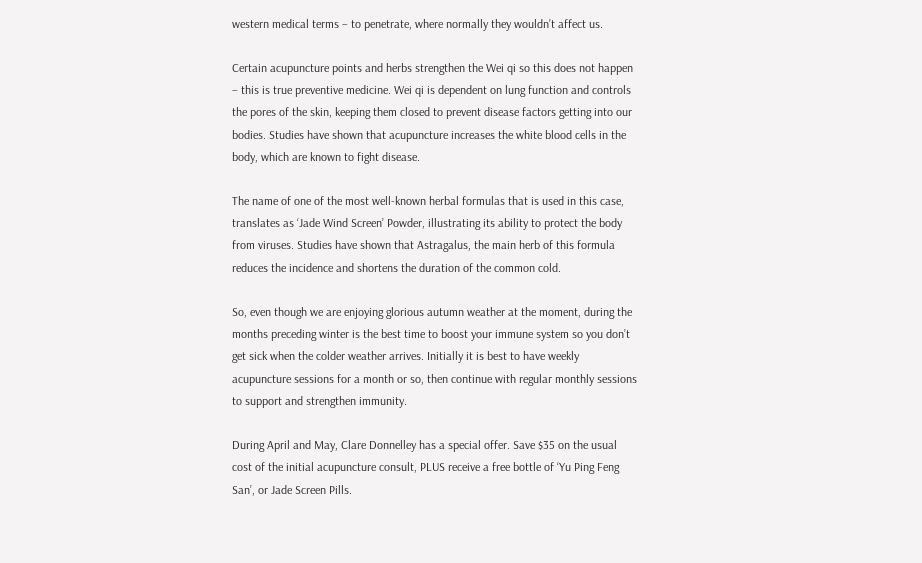western medical terms – to penetrate, where normally they wouldn’t affect us.

Certain acupuncture points and herbs strengthen the Wei qi so this does not happen – this is true preventive medicine. Wei qi is dependent on lung function and controls the pores of the skin, keeping them closed to prevent disease factors getting into our bodies. Studies have shown that acupuncture increases the white blood cells in the body, which are known to fight disease.

The name of one of the most well-known herbal formulas that is used in this case, translates as ‘Jade Wind Screen’ Powder, illustrating its ability to protect the body from viruses. Studies have shown that Astragalus, the main herb of this formula reduces the incidence and shortens the duration of the common cold.

So, even though we are enjoying glorious autumn weather at the moment, during the months preceding winter is the best time to boost your immune system so you don’t get sick when the colder weather arrives. Initially it is best to have weekly acupuncture sessions for a month or so, then continue with regular monthly sessions to support and strengthen immunity.

During April and May, Clare Donnelley has a special offer. Save $35 on the usual cost of the initial acupuncture consult, PLUS receive a free bottle of ‘Yu Ping Feng San’, or Jade Screen Pills.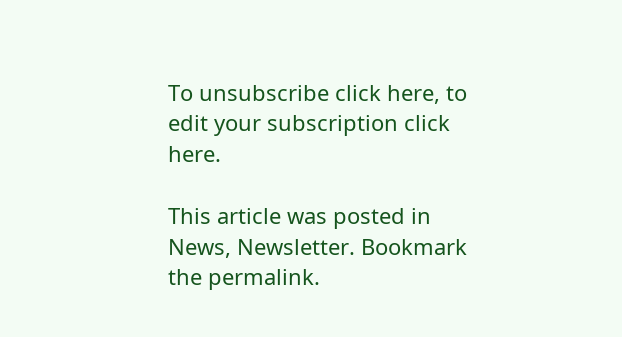To unsubscribe click here, to edit your subscription click here.

This article was posted in News, Newsletter. Bookmark the permalink.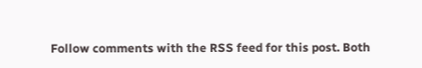Follow comments with the RSS feed for this post. Both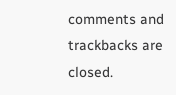comments and trackbacks are closed.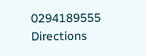0294189555 Directions